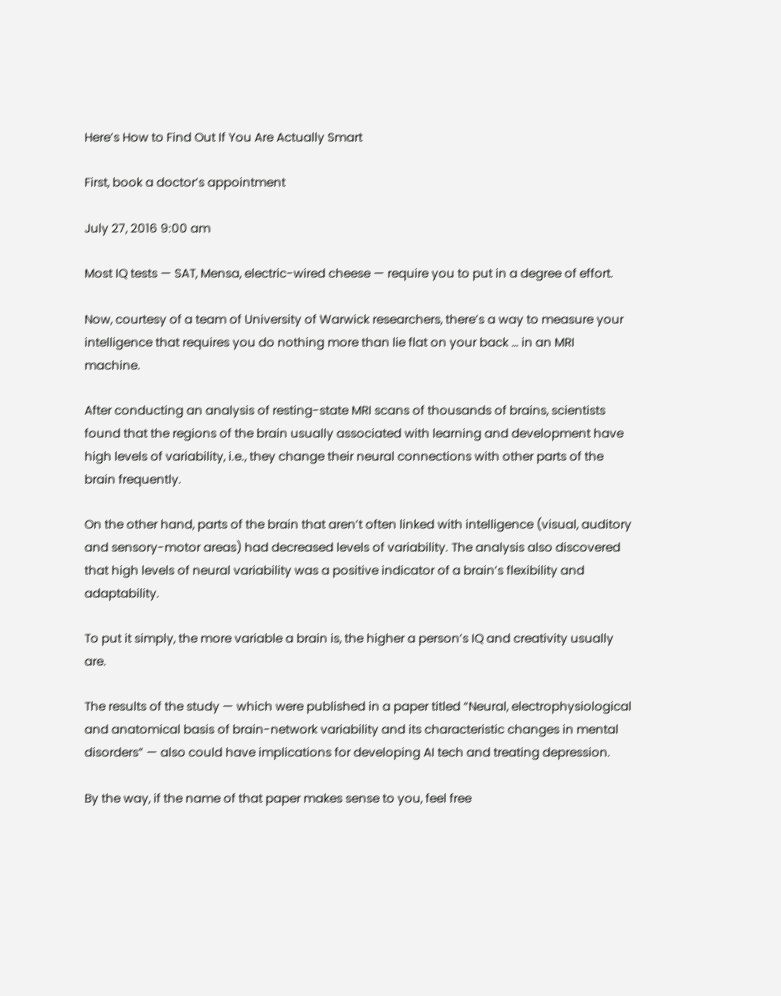Here’s How to Find Out If You Are Actually Smart

First, book a doctor’s appointment

July 27, 2016 9:00 am

Most IQ tests — SAT, Mensa, electric-wired cheese — require you to put in a degree of effort.

Now, courtesy of a team of University of Warwick researchers, there’s a way to measure your intelligence that requires you do nothing more than lie flat on your back … in an MRI machine.

After conducting an analysis of resting-state MRI scans of thousands of brains, scientists found that the regions of the brain usually associated with learning and development have high levels of variability, i.e., they change their neural connections with other parts of the brain frequently.

On the other hand, parts of the brain that aren’t often linked with intelligence (visual, auditory and sensory-motor areas) had decreased levels of variability. The analysis also discovered that high levels of neural variability was a positive indicator of a brain’s flexibility and adaptability.

To put it simply, the more variable a brain is, the higher a person’s IQ and creativity usually are.

The results of the study — which were published in a paper titled “Neural, electrophysiological and anatomical basis of brain-network variability and its characteristic changes in mental disorders” — also could have implications for developing AI tech and treating depression.

By the way, if the name of that paper makes sense to you, feel free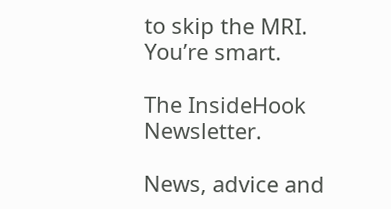to skip the MRI. You’re smart.

The InsideHook Newsletter.

News, advice and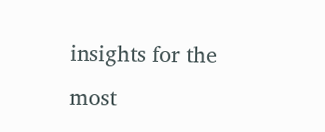insights for the most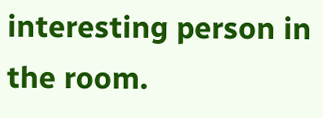interesting person in the room.